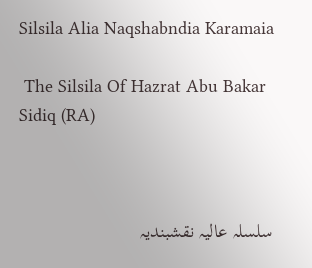Silsila Alia Naqshabndia Karamaia

 The Silsila Of Hazrat Abu Bakar Sidiq (RA)



سلسلہ عالیہ نقشبندیہ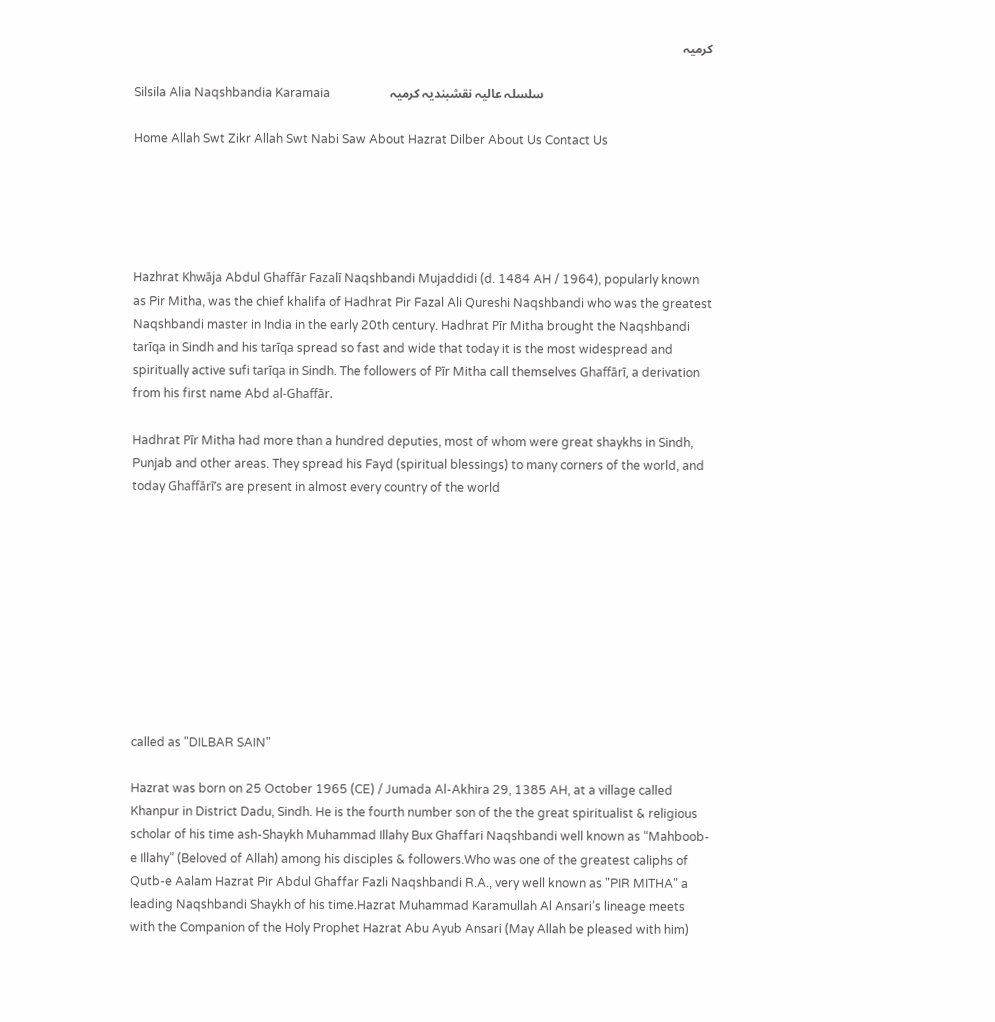کرمیہ

Silsila Alia Naqshbandia Karamaia                    سلسلہ عالیہ نقشبندیہ کرمیہ

Home Allah Swt Zikr Allah Swt Nabi Saw About Hazrat Dilber About Us Contact Us





Hazhrat Khwāja Abdul Ghaffār Fazalī Naqshbandi Mujaddidi (d. 1484 AH / 1964), popularly known as Pir Mitha, was the chief khalifa of Hadhrat Pir Fazal Ali Qureshi Naqshbandi who was the greatest Naqshbandi master in India in the early 20th century. Hadhrat Pīr Mitha brought the Naqshbandi tarīqa in Sindh and his tarīqa spread so fast and wide that today it is the most widespread and spiritually active sufi tarīqa in Sindh. The followers of Pīr Mitha call themselves Ghaffārī, a derivation from his first name Abd al-Ghaffār.

Hadhrat Pīr Mitha had more than a hundred deputies, most of whom were great shaykhs in Sindh, Punjab and other areas. They spread his Fayd (spiritual blessings) to many corners of the world, and today Ghaffārī’s are present in almost every country of the world










called as "DILBAR SAIN"

Hazrat was born on 25 October 1965 (CE) / Jumada Al-Akhira 29, 1385 AH, at a village called Khanpur in District Dadu, Sindh. He is the fourth number son of the the great spiritualist & religious scholar of his time ash-Shaykh Muhammad Illahy Bux Ghaffari Naqshbandi well known as “Mahboob-e Illahy” (Beloved of Allah) among his disciples & followers.Who was one of the greatest caliphs of Qutb-e Aalam Hazrat Pir Abdul Ghaffar Fazli Naqshbandi R.A., very well known as "PIR MITHA" a leading Naqshbandi Shaykh of his time.Hazrat Muhammad Karamullah Al Ansari’s lineage meets with the Companion of the Holy Prophet Hazrat Abu Ayub Ansari (May Allah be pleased with him)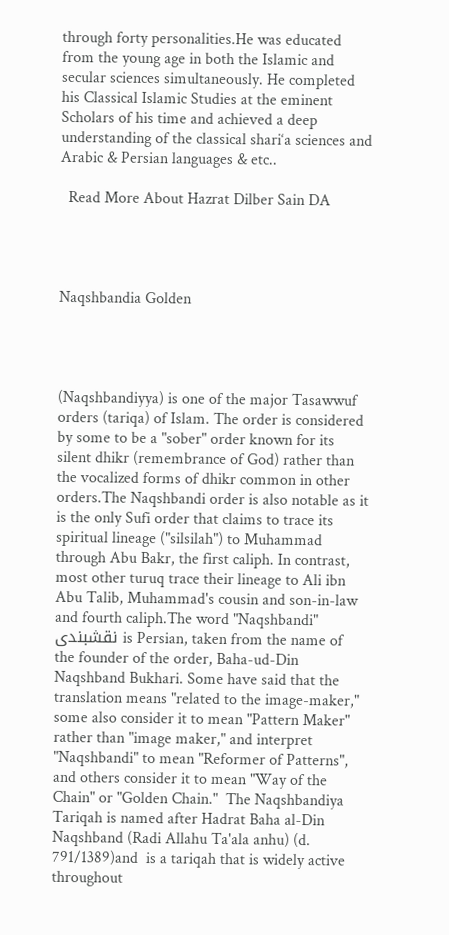through forty personalities.He was educated from the young age in both the Islamic and secular sciences simultaneously. He completed his Classical Islamic Studies at the eminent Scholars of his time and achieved a deep understanding of the classical shari‘a sciences and Arabic & Persian languages & etc..

  Read More About Hazrat Dilber Sain DA




Naqshbandia Golden




(Naqshbandiyya) is one of the major Tasawwuf orders (tariqa) of Islam. The order is considered by some to be a "sober" order known for its silent dhikr (remembrance of God) rather than the vocalized forms of dhikr common in other orders.The Naqshbandi order is also notable as it is the only Sufi order that claims to trace its spiritual lineage ("silsilah") to Muhammad through Abu Bakr, the first caliph. In contrast, most other turuq trace their lineage to Ali ibn Abu Talib, Muhammad's cousin and son-in-law and fourth caliph.The word "Naqshbandi" نقشبندی is Persian, taken from the name of the founder of the order, Baha-ud-Din Naqshband Bukhari. Some have said that the translation means "related to the image-maker," some also consider it to mean "Pattern Maker" rather than "image maker," and interpret "Naqshbandi" to mean "Reformer of Patterns", and others consider it to mean "Way of the Chain" or "Golden Chain."  The Naqshbandiya Tariqah is named after Hadrat Baha al-Din Naqshband (Radi Allahu Ta'ala anhu) (d. 791/1389)and  is a tariqah that is widely active throughout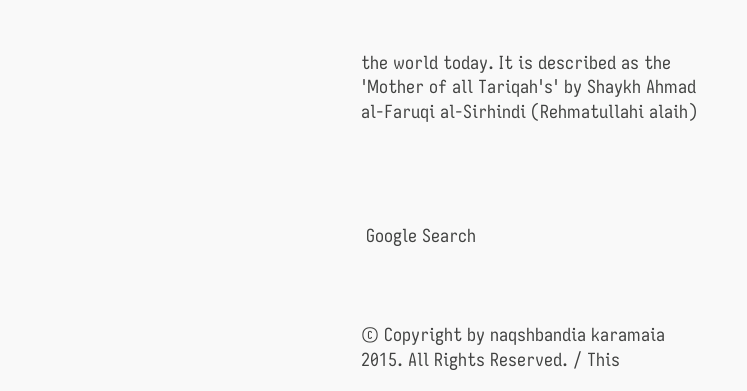the world today. It is described as the 'Mother of all Tariqah's' by Shaykh Ahmad al-Faruqi al-Sirhindi (Rehmatullahi alaih)




 Google Search



© Copyright by naqshbandia karamaia 2015. All Rights Reserved. / This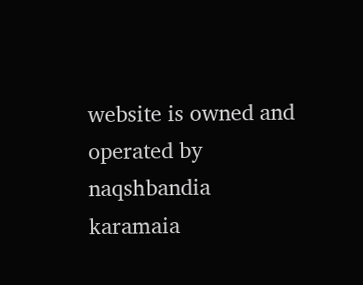website is owned and operated by naqshbandia karamaia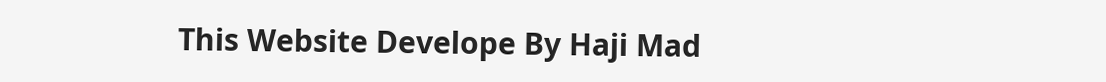This Website Develope By Haji Mad